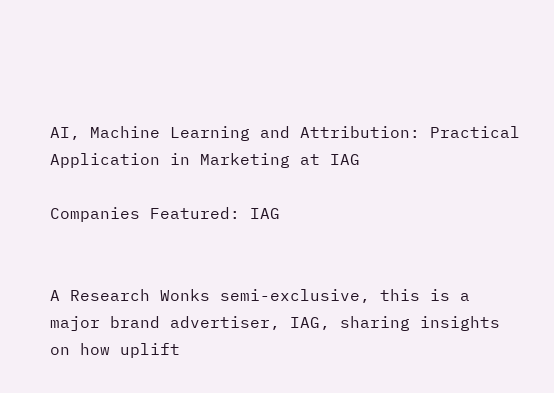AI, Machine Learning and Attribution: Practical Application in Marketing at IAG

Companies Featured: IAG


A Research Wonks semi-exclusive, this is a major brand advertiser, IAG, sharing insights on how uplift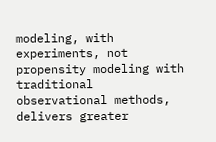modeling, with experiments, not propensity modeling with traditional observational methods, delivers greater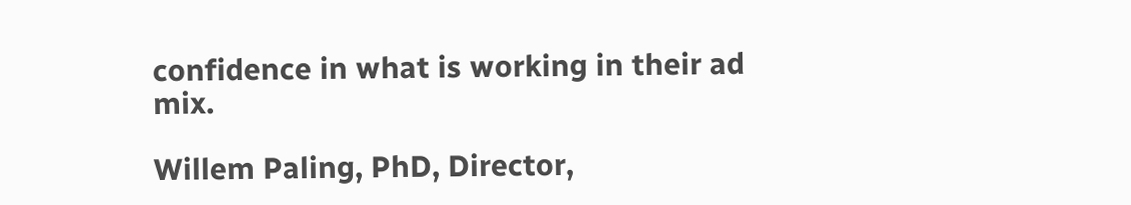confidence in what is working in their ad mix.

Willem Paling, PhD, Director,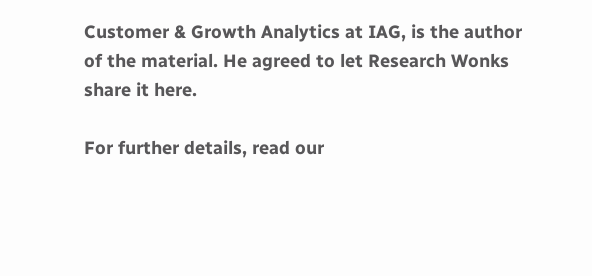Customer & Growth Analytics at IAG, is the author of the material. He agreed to let Research Wonks share it here.

For further details, read our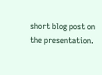short blog post on the presentation.